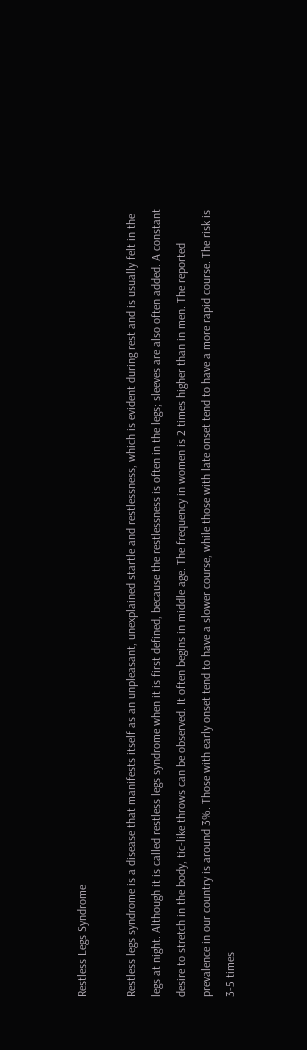Restless Legs Syndrome

Restless legs syndrome is a disease that manifests itself as an unpleasant, unexplained startle and restlessness, which is evident during rest and is usually felt in the legs at night. Although it is called restless legs syndrome when it is first defined, because the restlessness is often in the legs; sleeves are also often added. A constant desire to stretch in the body, tic-like throws can be observed. It often begins in middle age. The frequency in women is 2 times higher than in men. The reported prevalence in our country is around 3%. Those with early onset tend to have a slower course, while those with late onset tend to have a more rapid course. The risk is 3-5 times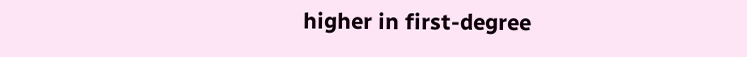higher in first-degree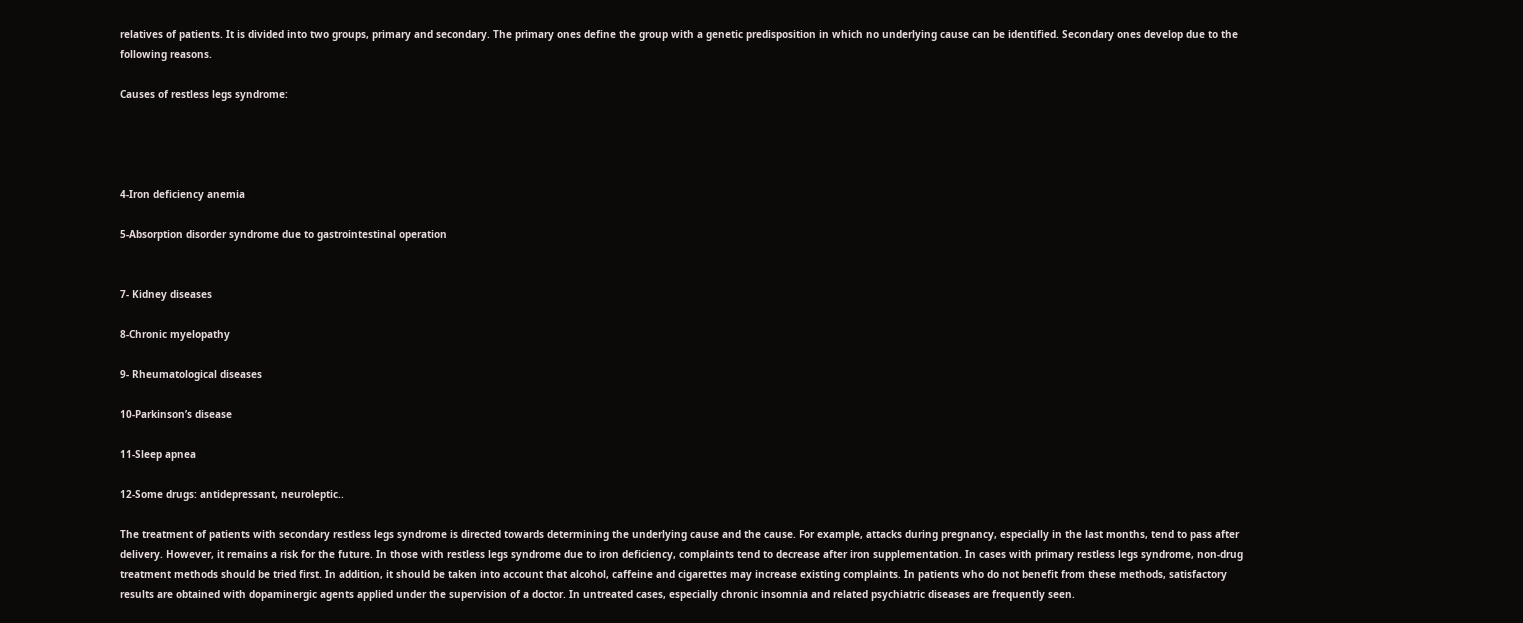relatives of patients. It is divided into two groups, primary and secondary. The primary ones define the group with a genetic predisposition in which no underlying cause can be identified. Secondary ones develop due to the following reasons.

Causes of restless legs syndrome:




4-Iron deficiency anemia

5-Absorption disorder syndrome due to gastrointestinal operation


7- Kidney diseases

8-Chronic myelopathy

9- Rheumatological diseases

10-Parkinson’s disease

11-Sleep apnea

12-Some drugs: antidepressant, neuroleptic..

The treatment of patients with secondary restless legs syndrome is directed towards determining the underlying cause and the cause. For example, attacks during pregnancy, especially in the last months, tend to pass after delivery. However, it remains a risk for the future. In those with restless legs syndrome due to iron deficiency, complaints tend to decrease after iron supplementation. In cases with primary restless legs syndrome, non-drug treatment methods should be tried first. In addition, it should be taken into account that alcohol, caffeine and cigarettes may increase existing complaints. In patients who do not benefit from these methods, satisfactory results are obtained with dopaminergic agents applied under the supervision of a doctor. In untreated cases, especially chronic insomnia and related psychiatric diseases are frequently seen.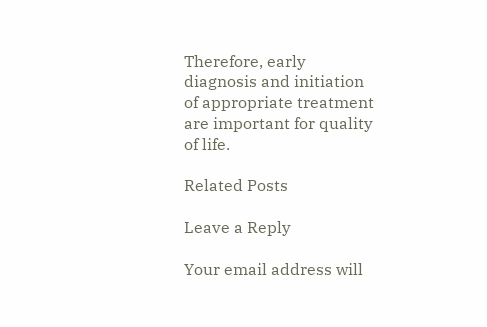Therefore, early diagnosis and initiation of appropriate treatment are important for quality of life.

Related Posts

Leave a Reply

Your email address will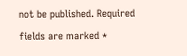not be published. Required fields are marked *